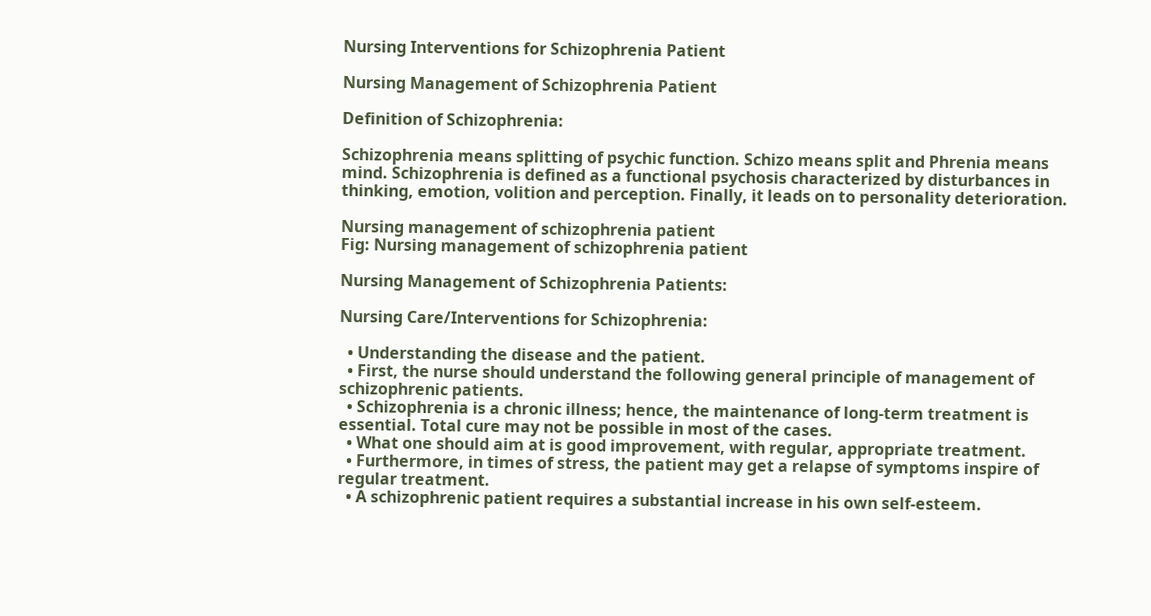Nursing Interventions for Schizophrenia Patient

Nursing Management of Schizophrenia Patient

Definition of Schizophrenia:

Schizophrenia means splitting of psychic function. Schizo means split and Phrenia means mind. Schizophrenia is defined as a functional psychosis characterized by disturbances in thinking, emotion, volition and perception. Finally, it leads on to personality deterioration.

Nursing management of schizophrenia patient
Fig: Nursing management of schizophrenia patient

Nursing Management of Schizophrenia Patients:

Nursing Care/Interventions for Schizophrenia:

  • Understanding the disease and the patient.
  • First, the nurse should understand the following general principle of management of schizophrenic patients.
  • Schizophrenia is a chronic illness; hence, the maintenance of long-term treatment is essential. Total cure may not be possible in most of the cases.
  • What one should aim at is good improvement, with regular, appropriate treatment.
  • Furthermore, in times of stress, the patient may get a relapse of symptoms inspire of regular treatment.
  • A schizophrenic patient requires a substantial increase in his own self-esteem.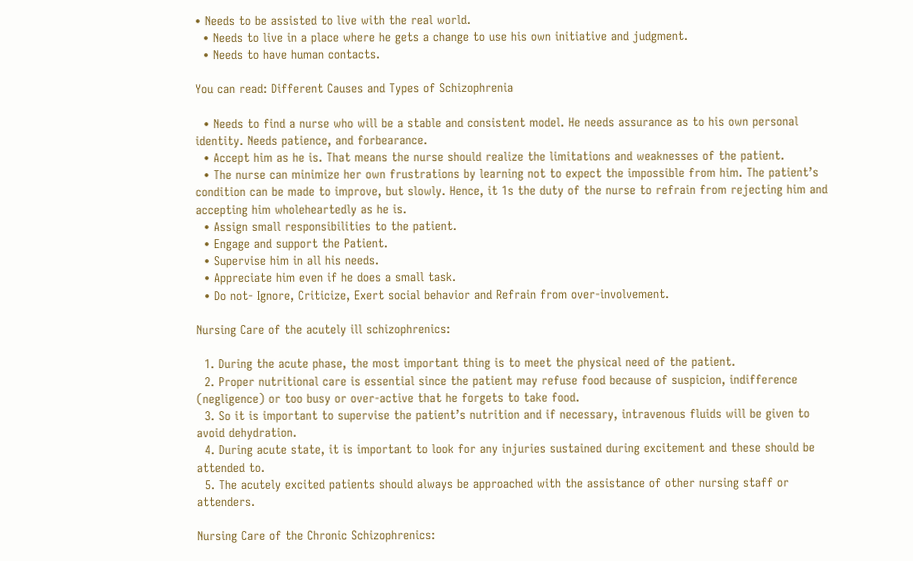• Needs to be assisted to live with the real world.
  • Needs to live in a place where he gets a change to use his own initiative and judgment.
  • Needs to have human contacts.

You can read: Different Causes and Types of Schizophrenia

  • Needs to find a nurse who will be a stable and consistent model. He needs assurance as to his own personal identity. Needs patience, and forbearance.
  • Accept him as he is. That means the nurse should realize the limitations and weaknesses of the patient.
  • The nurse can minimize her own frustrations by learning not to expect the impossible from him. The patient’s condition can be made to improve, but slowly. Hence, it 1s the duty of the nurse to refrain from rejecting him and accepting him wholeheartedly as he is.
  • Assign small responsibilities to the patient.
  • Engage and support the Patient.
  • Supervise him in all his needs.
  • Appreciate him even if he does a small task.
  • Do not- Ignore, Criticize, Exert social behavior and Refrain from over-involvement.

Nursing Care of the acutely ill schizophrenics:

  1. During the acute phase, the most important thing is to meet the physical need of the patient.
  2. Proper nutritional care is essential since the patient may refuse food because of suspicion, indifference (negligence) or too busy or over-active that he forgets to take food.
  3. So it is important to supervise the patient’s nutrition and if necessary, intravenous fluids will be given to avoid dehydration.
  4. During acute state, it is important to look for any injuries sustained during excitement and these should be attended to.
  5. The acutely excited patients should always be approached with the assistance of other nursing staff or attenders.

Nursing Care of the Chronic Schizophrenics: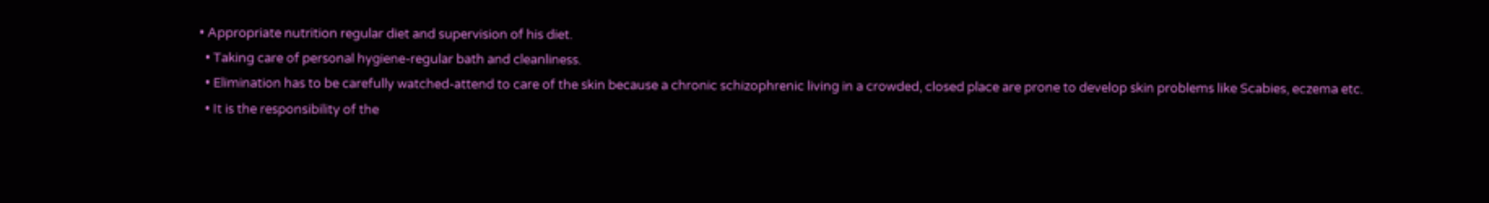• Appropriate nutrition regular diet and supervision of his diet.
  • Taking care of personal hygiene-regular bath and cleanliness.
  • Elimination has to be carefully watched-attend to care of the skin because a chronic schizophrenic living in a crowded, closed place are prone to develop skin problems like Scabies, eczema etc.
  • It is the responsibility of the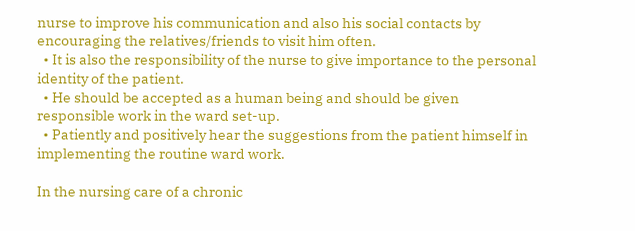nurse to improve his communication and also his social contacts by encouraging the relatives/friends to visit him often.
  • It is also the responsibility of the nurse to give importance to the personal identity of the patient.
  • He should be accepted as a human being and should be given responsible work in the ward set-up.
  • Patiently and positively hear the suggestions from the patient himself in implementing the routine ward work.

In the nursing care of a chronic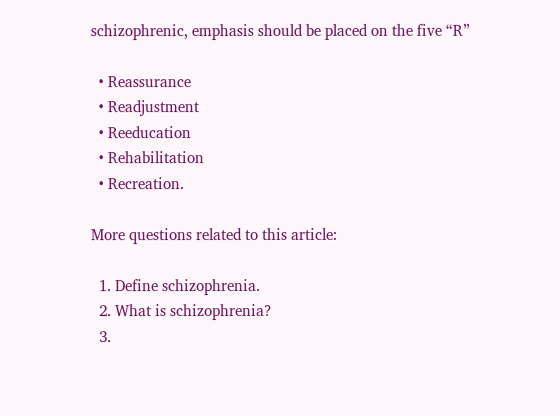schizophrenic, emphasis should be placed on the five “R”

  • Reassurance
  • Readjustment
  • Reeducation
  • Rehabilitation
  • Recreation.

More questions related to this article:

  1. Define schizophrenia.
  2. What is schizophrenia?
  3.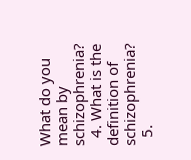What do you mean by schizophrenia?
  4. What is the definition of schizophrenia?
  5.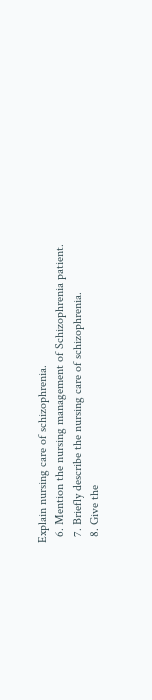Explain nursing care of schizophrenia.
  6. Mention the nursing management of Schizophrenia patient.
  7. Briefly describe the nursing care of schizophrenia.
  8. Give the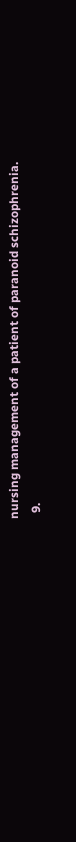nursing management of a patient of paranoid schizophrenia.
  9.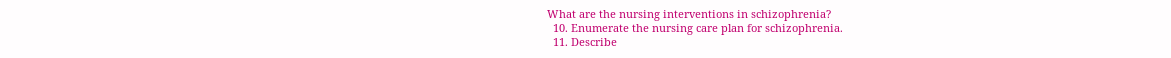What are the nursing interventions in schizophrenia?
  10. Enumerate the nursing care plan for schizophrenia.
  11. Describe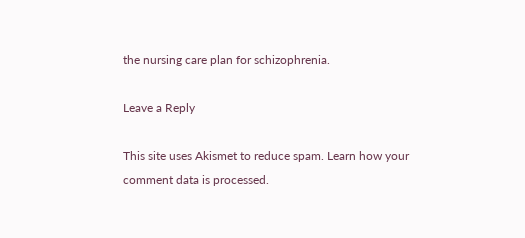the nursing care plan for schizophrenia.

Leave a Reply

This site uses Akismet to reduce spam. Learn how your comment data is processed.